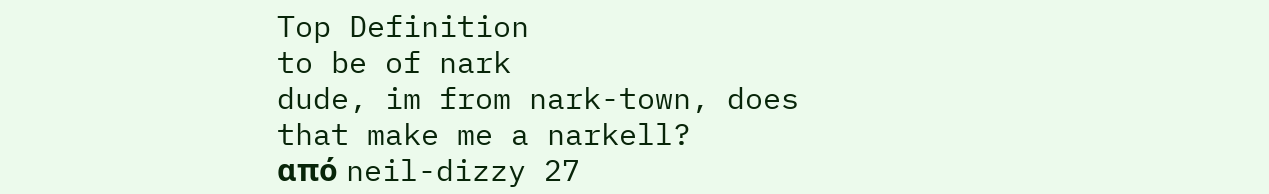Top Definition
to be of nark
dude, im from nark-town, does that make me a narkell?
από neil-dizzy 27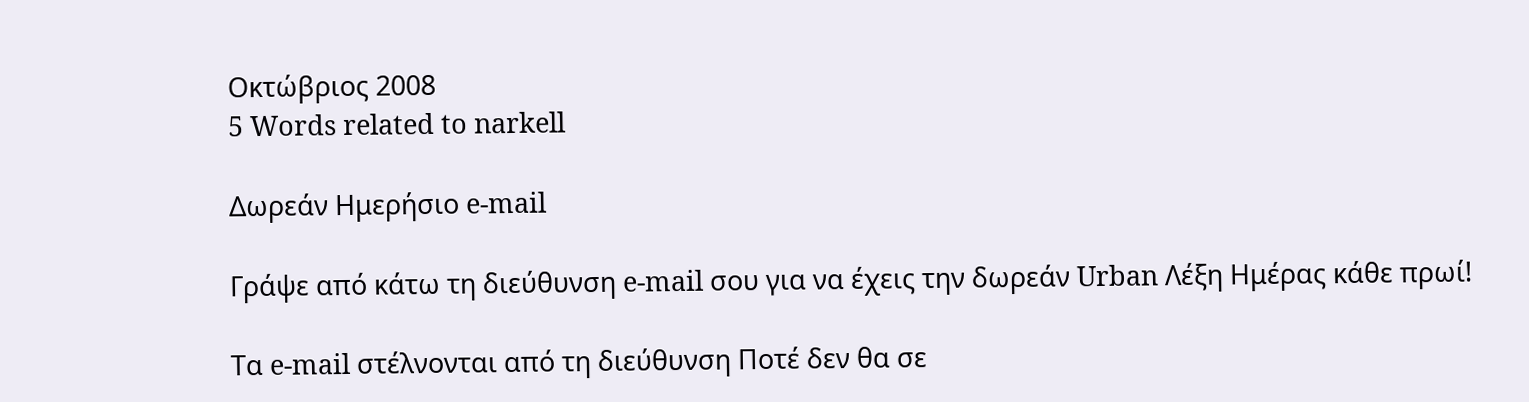Οκτώβριος 2008
5 Words related to narkell

Δωρεάν Ημερήσιο e-mail

Γράψε από κάτω τη διεύθυνση e-mail σου για να έχεις την δωρεάν Urban Λέξη Ημέρας κάθε πρωί!

Τα e-mail στέλνονται από τη διεύθυνση Ποτέ δεν θα σε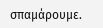σπαμάρουμε.